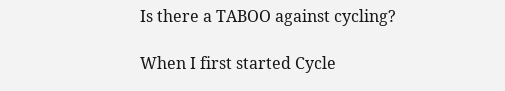Is there a TABOO against cycling?

When I first started Cycle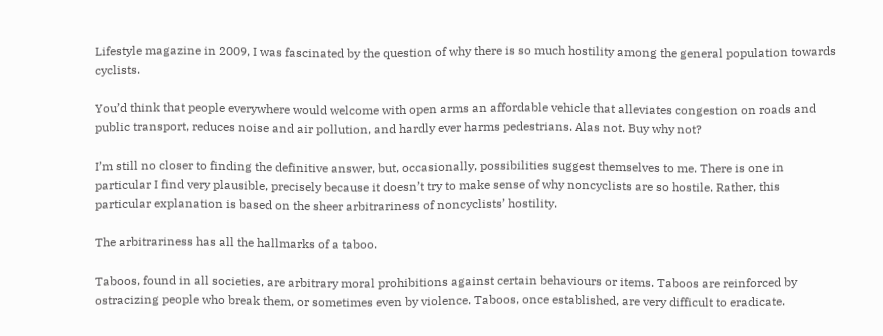Lifestyle magazine in 2009, I was fascinated by the question of why there is so much hostility among the general population towards cyclists.

You’d think that people everywhere would welcome with open arms an affordable vehicle that alleviates congestion on roads and public transport, reduces noise and air pollution, and hardly ever harms pedestrians. Alas not. Buy why not?

I’m still no closer to finding the definitive answer, but, occasionally, possibilities suggest themselves to me. There is one in particular I find very plausible, precisely because it doesn’t try to make sense of why noncyclists are so hostile. Rather, this particular explanation is based on the sheer arbitrariness of noncyclists’ hostility.

The arbitrariness has all the hallmarks of a taboo.

Taboos, found in all societies, are arbitrary moral prohibitions against certain behaviours or items. Taboos are reinforced by ostracizing people who break them, or sometimes even by violence. Taboos, once established, are very difficult to eradicate.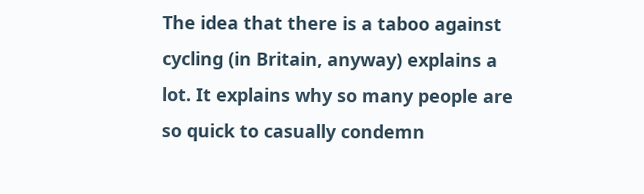The idea that there is a taboo against cycling (in Britain, anyway) explains a lot. It explains why so many people are so quick to casually condemn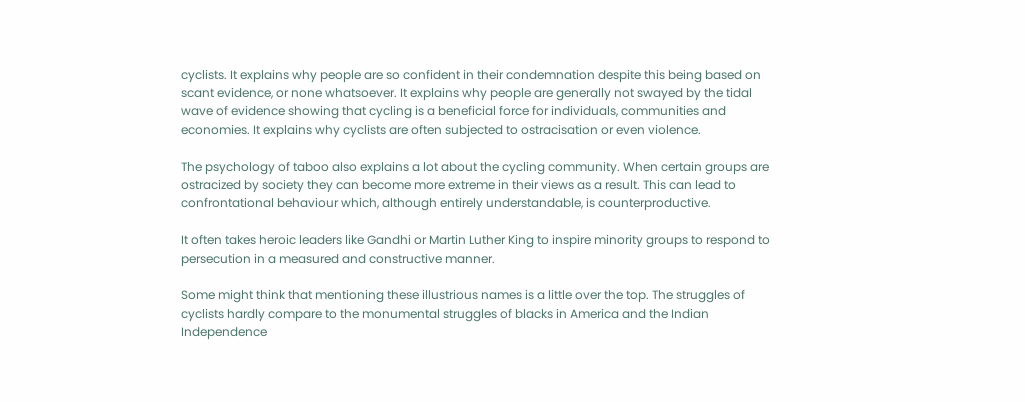cyclists. It explains why people are so confident in their condemnation despite this being based on scant evidence, or none whatsoever. It explains why people are generally not swayed by the tidal wave of evidence showing that cycling is a beneficial force for individuals, communities and economies. It explains why cyclists are often subjected to ostracisation or even violence.

The psychology of taboo also explains a lot about the cycling community. When certain groups are ostracized by society they can become more extreme in their views as a result. This can lead to confrontational behaviour which, although entirely understandable, is counterproductive.

It often takes heroic leaders like Gandhi or Martin Luther King to inspire minority groups to respond to persecution in a measured and constructive manner.

Some might think that mentioning these illustrious names is a little over the top. The struggles of cyclists hardly compare to the monumental struggles of blacks in America and the Indian Independence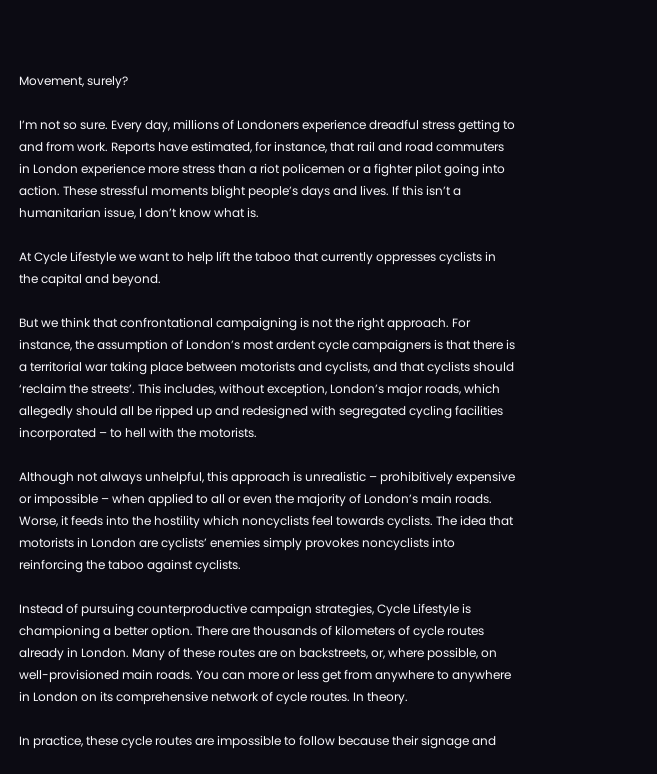Movement, surely?

I’m not so sure. Every day, millions of Londoners experience dreadful stress getting to and from work. Reports have estimated, for instance, that rail and road commuters in London experience more stress than a riot policemen or a fighter pilot going into action. These stressful moments blight people’s days and lives. If this isn’t a humanitarian issue, I don’t know what is.

At Cycle Lifestyle we want to help lift the taboo that currently oppresses cyclists in the capital and beyond.

But we think that confrontational campaigning is not the right approach. For instance, the assumption of London’s most ardent cycle campaigners is that there is a territorial war taking place between motorists and cyclists, and that cyclists should ‘reclaim the streets’. This includes, without exception, London’s major roads, which allegedly should all be ripped up and redesigned with segregated cycling facilities incorporated – to hell with the motorists.

Although not always unhelpful, this approach is unrealistic – prohibitively expensive or impossible – when applied to all or even the majority of London’s main roads. Worse, it feeds into the hostility which noncyclists feel towards cyclists. The idea that motorists in London are cyclists’ enemies simply provokes noncyclists into reinforcing the taboo against cyclists.

Instead of pursuing counterproductive campaign strategies, Cycle Lifestyle is championing a better option. There are thousands of kilometers of cycle routes already in London. Many of these routes are on backstreets, or, where possible, on well-provisioned main roads. You can more or less get from anywhere to anywhere in London on its comprehensive network of cycle routes. In theory.

In practice, these cycle routes are impossible to follow because their signage and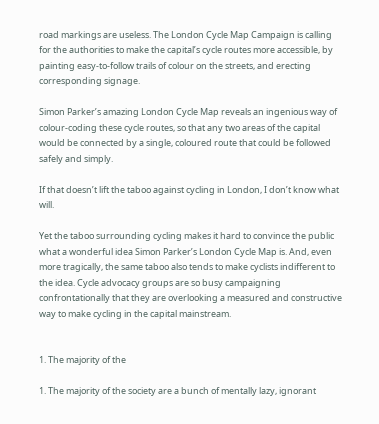road markings are useless. The London Cycle Map Campaign is calling for the authorities to make the capital’s cycle routes more accessible, by painting easy-to-follow trails of colour on the streets, and erecting corresponding signage.

Simon Parker’s amazing London Cycle Map reveals an ingenious way of colour-coding these cycle routes, so that any two areas of the capital would be connected by a single, coloured route that could be followed safely and simply.

If that doesn’t lift the taboo against cycling in London, I don’t know what will.

Yet the taboo surrounding cycling makes it hard to convince the public what a wonderful idea Simon Parker’s London Cycle Map is. And, even more tragically, the same taboo also tends to make cyclists indifferent to the idea. Cycle advocacy groups are so busy campaigning confrontationally that they are overlooking a measured and constructive way to make cycling in the capital mainstream.


1. The majority of the

1. The majority of the society are a bunch of mentally lazy, ignorant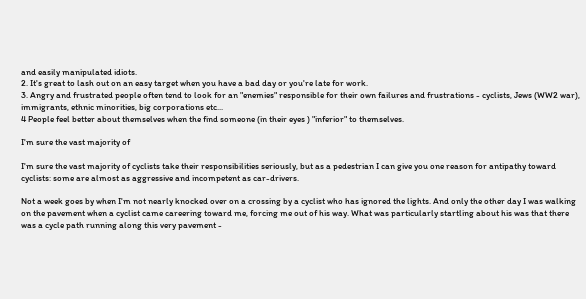and easily manipulated idiots.
2. It's great to lash out on an easy target when you have a bad day or you're late for work.
3. Angry and frustrated people often tend to look for an "enemies" responsible for their own failures and frustrations - cyclists, Jews (WW2 war), immigrants, ethnic minorities, big corporations etc...
4 People feel better about themselves when the find someone (in their eyes ) "inferior" to themselves.

I'm sure the vast majority of

I'm sure the vast majority of cyclists take their responsibilities seriously, but as a pedestrian I can give you one reason for antipathy toward cyclists: some are almost as aggressive and incompetent as car-drivers.

Not a week goes by when I'm not nearly knocked over on a crossing by a cyclist who has ignored the lights. And only the other day I was walking on the pavement when a cyclist came careering toward me, forcing me out of his way. What was particularly startling about his was that there was a cycle path running along this very pavement -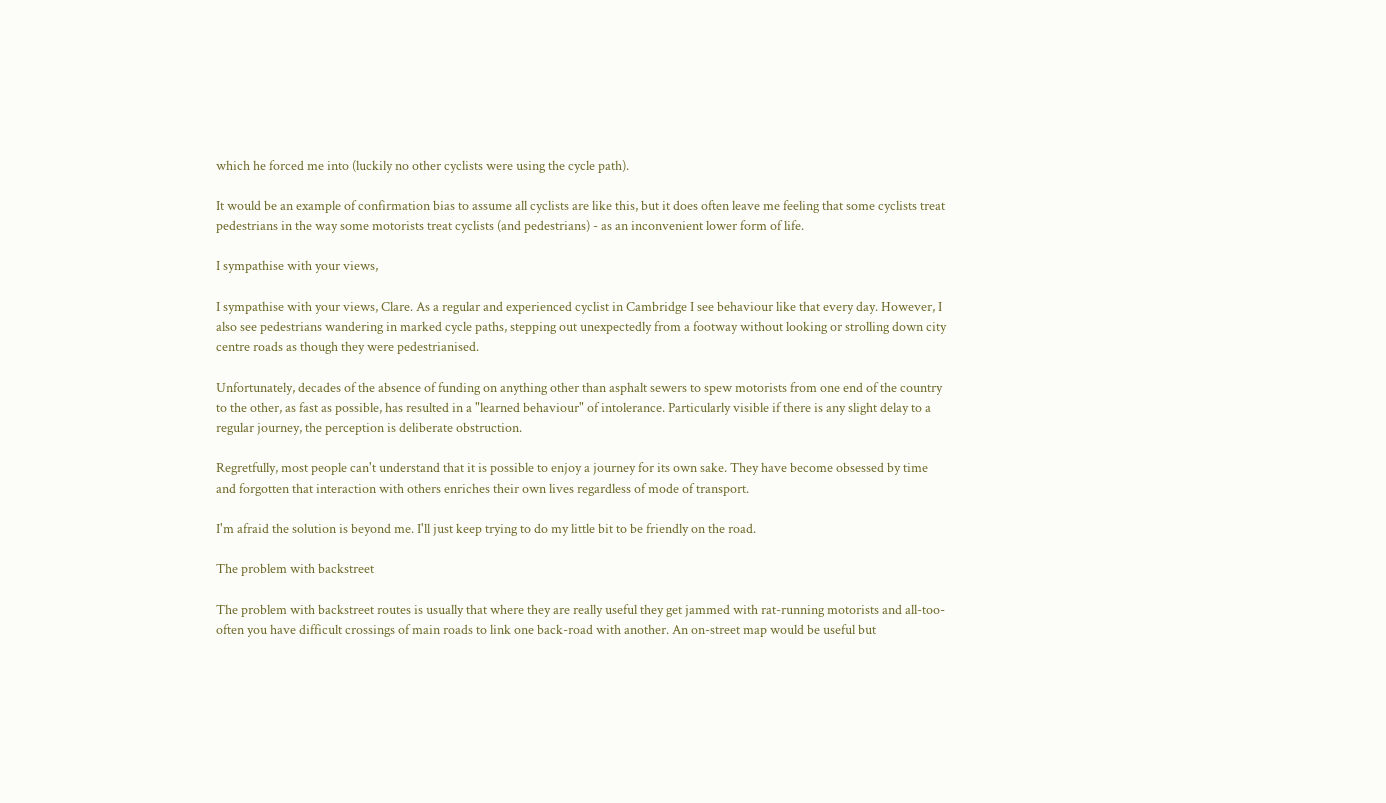which he forced me into (luckily no other cyclists were using the cycle path).

It would be an example of confirmation bias to assume all cyclists are like this, but it does often leave me feeling that some cyclists treat pedestrians in the way some motorists treat cyclists (and pedestrians) - as an inconvenient lower form of life.

I sympathise with your views,

I sympathise with your views, Clare. As a regular and experienced cyclist in Cambridge I see behaviour like that every day. However, I also see pedestrians wandering in marked cycle paths, stepping out unexpectedly from a footway without looking or strolling down city centre roads as though they were pedestrianised.

Unfortunately, decades of the absence of funding on anything other than asphalt sewers to spew motorists from one end of the country to the other, as fast as possible, has resulted in a "learned behaviour" of intolerance. Particularly visible if there is any slight delay to a regular journey, the perception is deliberate obstruction.

Regretfully, most people can't understand that it is possible to enjoy a journey for its own sake. They have become obsessed by time and forgotten that interaction with others enriches their own lives regardless of mode of transport.

I'm afraid the solution is beyond me. I'll just keep trying to do my little bit to be friendly on the road.

The problem with backstreet

The problem with backstreet routes is usually that where they are really useful they get jammed with rat-running motorists and all-too-often you have difficult crossings of main roads to link one back-road with another. An on-street map would be useful but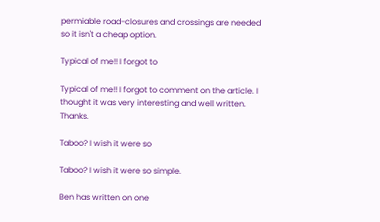permiable road-closures and crossings are needed so it isn't a cheap option.

Typical of me!! I forgot to

Typical of me!! I forgot to comment on the article. I thought it was very interesting and well written. Thanks.

Taboo? I wish it were so

Taboo? I wish it were so simple.

Ben has written on one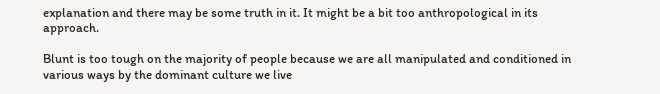explanation and there may be some truth in it. It might be a bit too anthropological in its approach.

Blunt is too tough on the majority of people because we are all manipulated and conditioned in various ways by the dominant culture we live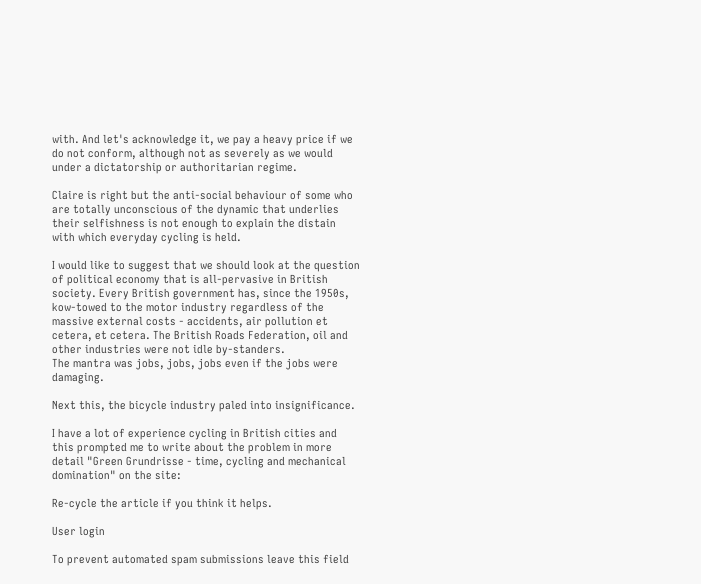with. And let's acknowledge it, we pay a heavy price if we do not conform, although not as severely as we would under a dictatorship or authoritarian regime.

Claire is right but the anti-social behaviour of some who are totally unconscious of the dynamic that underlies their selfishness is not enough to explain the distain with which everyday cycling is held.

I would like to suggest that we should look at the question of political economy that is all-pervasive in British society. Every British government has, since the 1950s, kow-towed to the motor industry regardless of the massive external costs - accidents, air pollution et cetera, et cetera. The British Roads Federation, oil and other industries were not idle by-standers.
The mantra was jobs, jobs, jobs even if the jobs were damaging.

Next this, the bicycle industry paled into insignificance.

I have a lot of experience cycling in British cities and this prompted me to write about the problem in more detail "Green Grundrisse - time, cycling and mechanical domination" on the site:

Re-cycle the article if you think it helps.

User login

To prevent automated spam submissions leave this field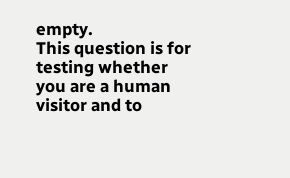empty.
This question is for testing whether you are a human visitor and to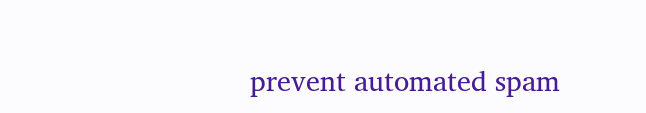prevent automated spam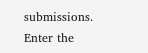submissions.
Enter the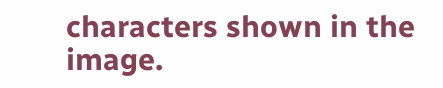characters shown in the image.